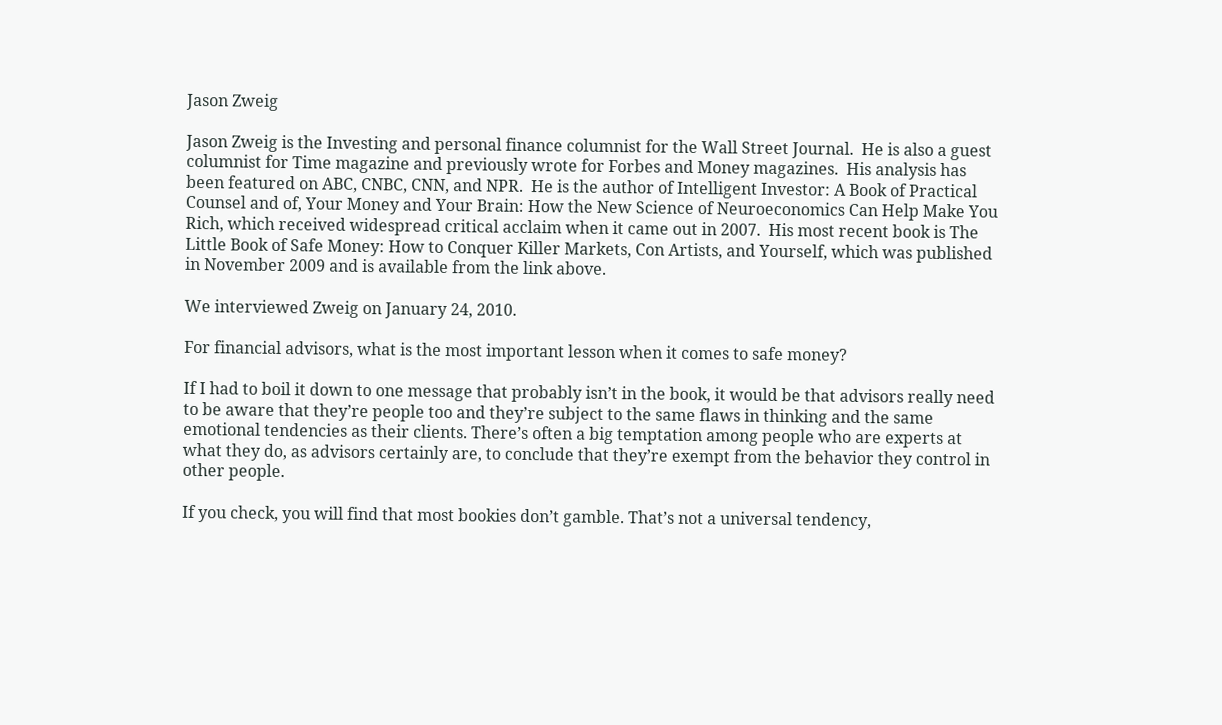Jason Zweig

Jason Zweig is the Investing and personal finance columnist for the Wall Street Journal.  He is also a guest columnist for Time magazine and previously wrote for Forbes and Money magazines.  His analysis has been featured on ABC, CNBC, CNN, and NPR.  He is the author of Intelligent Investor: A Book of Practical Counsel and of, Your Money and Your Brain: How the New Science of Neuroeconomics Can Help Make You Rich, which received widespread critical acclaim when it came out in 2007.  His most recent book is The Little Book of Safe Money: How to Conquer Killer Markets, Con Artists, and Yourself, which was published in November 2009 and is available from the link above.

We interviewed Zweig on January 24, 2010.

For financial advisors, what is the most important lesson when it comes to safe money?

If I had to boil it down to one message that probably isn’t in the book, it would be that advisors really need to be aware that they’re people too and they’re subject to the same flaws in thinking and the same emotional tendencies as their clients. There’s often a big temptation among people who are experts at what they do, as advisors certainly are, to conclude that they’re exempt from the behavior they control in other people.

If you check, you will find that most bookies don’t gamble. That’s not a universal tendency,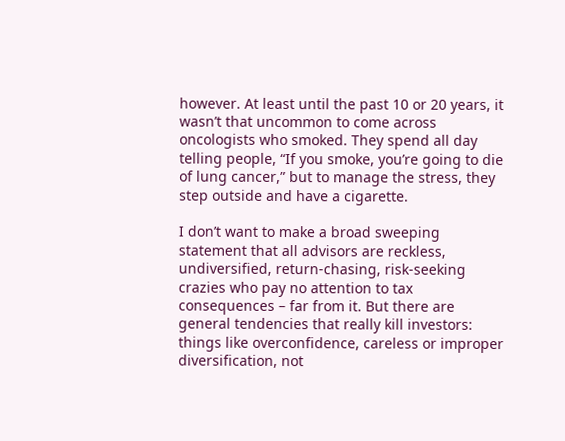however. At least until the past 10 or 20 years, it wasn’t that uncommon to come across oncologists who smoked. They spend all day telling people, “If you smoke, you’re going to die of lung cancer,” but to manage the stress, they step outside and have a cigarette.

I don’t want to make a broad sweeping statement that all advisors are reckless, undiversified, return-chasing, risk-seeking crazies who pay no attention to tax consequences – far from it. But there are general tendencies that really kill investors: things like overconfidence, careless or improper diversification, not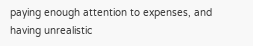paying enough attention to expenses, and having unrealistic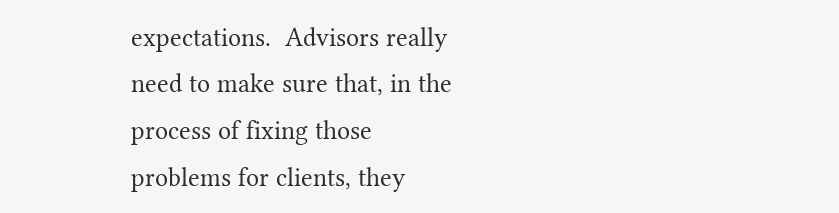expectations.  Advisors really need to make sure that, in the process of fixing those problems for clients, they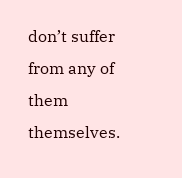don’t suffer from any of them themselves.